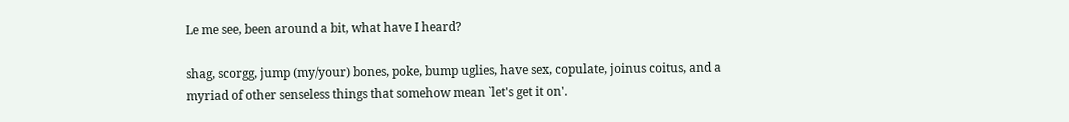Le me see, been around a bit, what have I heard?

shag, scorgg, jump (my/your) bones, poke, bump uglies, have sex, copulate, joinus coitus, and a myriad of other senseless things that somehow mean `let's get it on'.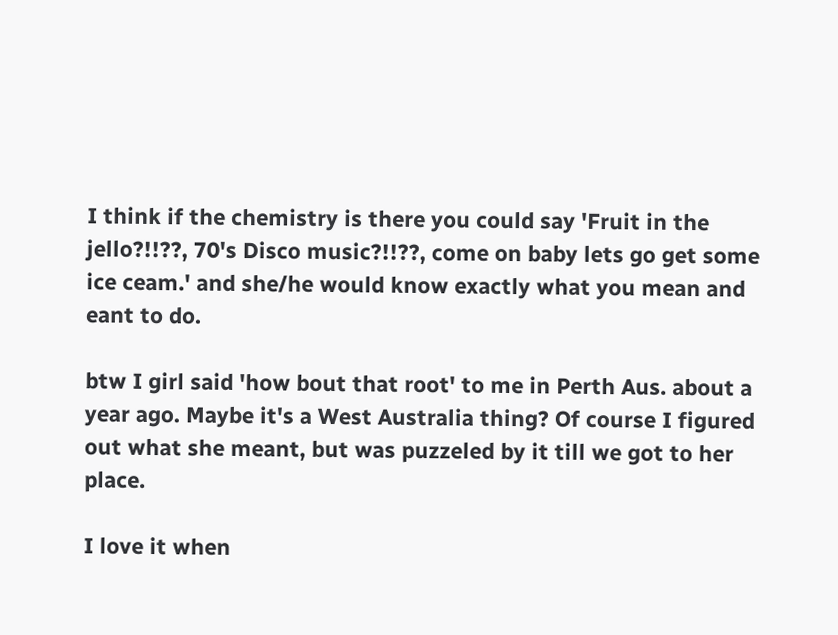I think if the chemistry is there you could say 'Fruit in the jello?!!??, 70's Disco music?!!??, come on baby lets go get some ice ceam.' and she/he would know exactly what you mean and eant to do.

btw I girl said 'how bout that root' to me in Perth Aus. about a year ago. Maybe it's a West Australia thing? Of course I figured out what she meant, but was puzzeled by it till we got to her place.

I love it when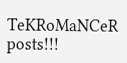TeKRoMaNCeR posts!!!